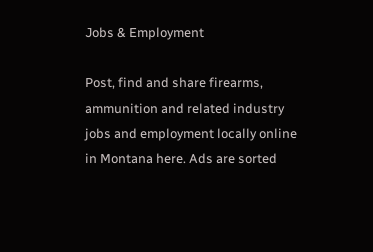Jobs & Employment

Post, find and share firearms, ammunition and related industry jobs and employment locally online in Montana here. Ads are sorted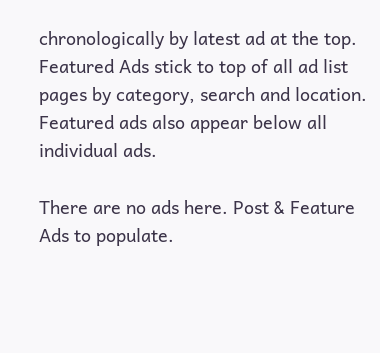chronologically by latest ad at the top. Featured Ads stick to top of all ad list pages by category, search and location. Featured ads also appear below all individual ads.

There are no ads here. Post & Feature Ads to populate.